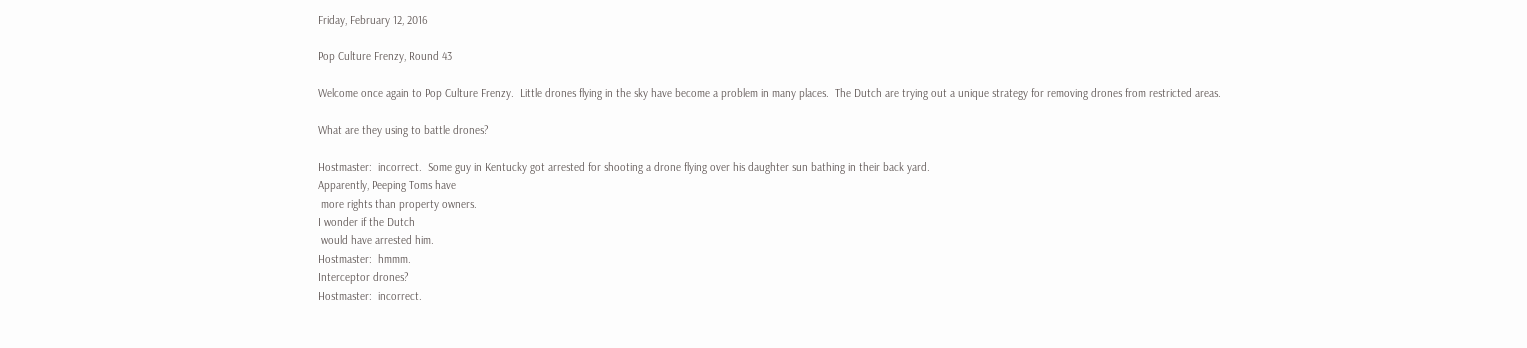Friday, February 12, 2016

Pop Culture Frenzy, Round 43

Welcome once again to Pop Culture Frenzy.  Little drones flying in the sky have become a problem in many places.  The Dutch are trying out a unique strategy for removing drones from restricted areas.

What are they using to battle drones?

Hostmaster:  incorrect.  Some guy in Kentucky got arrested for shooting a drone flying over his daughter sun bathing in their back yard.
Apparently, Peeping Toms have
 more rights than property owners.
I wonder if the Dutch
 would have arrested him.
Hostmaster:  hmmm.
Interceptor drones?
Hostmaster:  incorrect.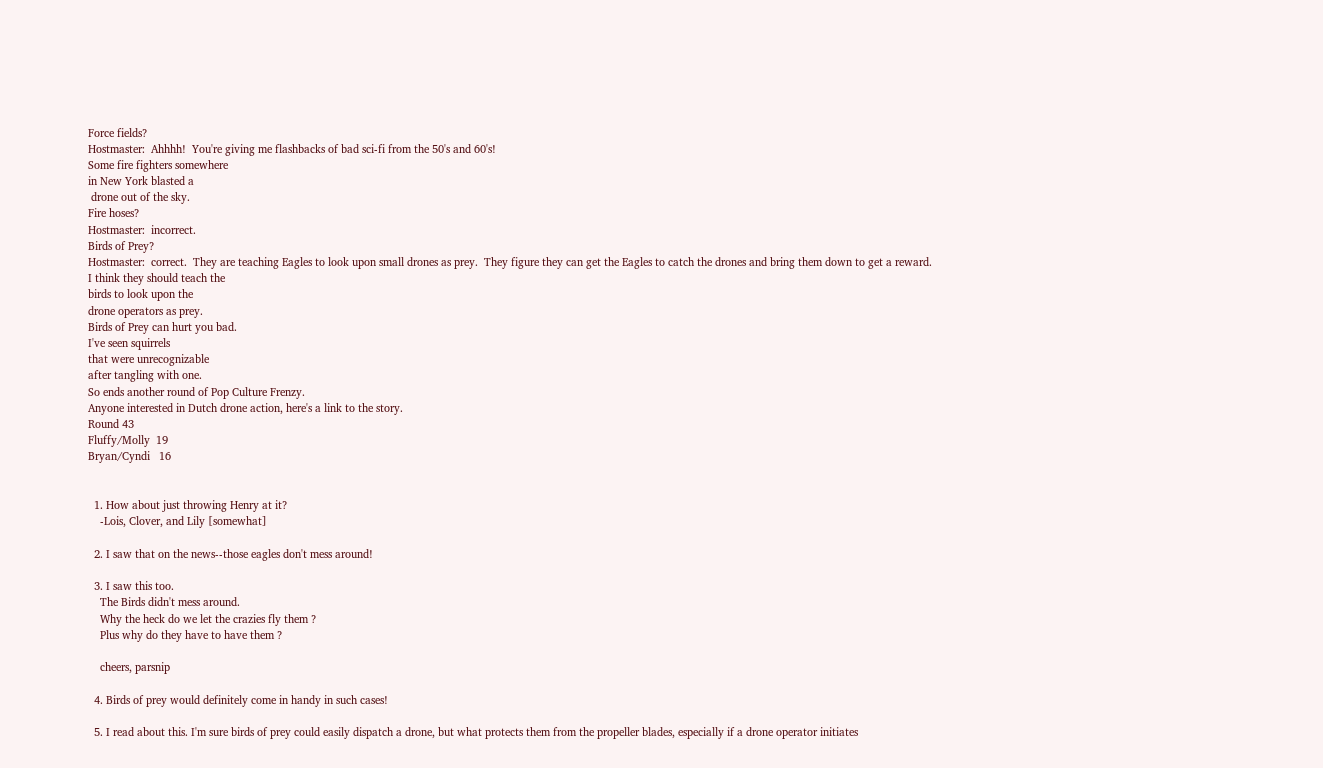Force fields?
Hostmaster:  Ahhhh!  You're giving me flashbacks of bad sci-fi from the 50's and 60's!
Some fire fighters somewhere
in New York blasted a
 drone out of the sky.
Fire hoses?
Hostmaster:  incorrect.
Birds of Prey?
Hostmaster:  correct.  They are teaching Eagles to look upon small drones as prey.  They figure they can get the Eagles to catch the drones and bring them down to get a reward.
I think they should teach the
birds to look upon the
drone operators as prey.
Birds of Prey can hurt you bad.
I've seen squirrels
that were unrecognizable
after tangling with one.
So ends another round of Pop Culture Frenzy.
Anyone interested in Dutch drone action, here's a link to the story.
Round 43
Fluffy/Molly  19
Bryan/Cyndi   16


  1. How about just throwing Henry at it?
    -Lois, Clover, and Lily [somewhat]

  2. I saw that on the news--those eagles don't mess around!

  3. I saw this too.
    The Birds didn't mess around.
    Why the heck do we let the crazies fly them ?
    Plus why do they have to have them ?

    cheers, parsnip

  4. Birds of prey would definitely come in handy in such cases!

  5. I read about this. I'm sure birds of prey could easily dispatch a drone, but what protects them from the propeller blades, especially if a drone operator initiates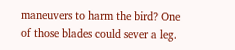maneuvers to harm the bird? One of those blades could sever a leg.